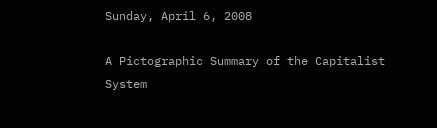Sunday, April 6, 2008

A Pictographic Summary of the Capitalist System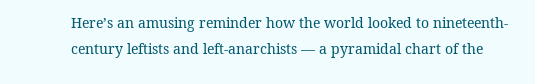Here’s an amusing reminder how the world looked to nineteenth-century leftists and left-anarchists — a pyramidal chart of the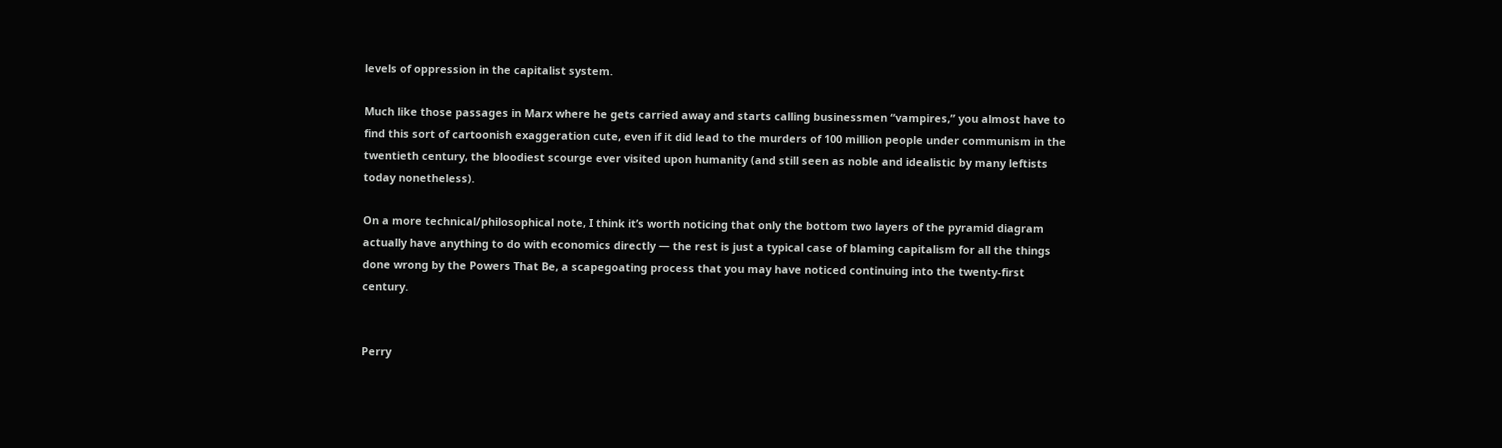levels of oppression in the capitalist system.

Much like those passages in Marx where he gets carried away and starts calling businessmen “vampires,” you almost have to find this sort of cartoonish exaggeration cute, even if it did lead to the murders of 100 million people under communism in the twentieth century, the bloodiest scourge ever visited upon humanity (and still seen as noble and idealistic by many leftists today nonetheless).

On a more technical/philosophical note, I think it’s worth noticing that only the bottom two layers of the pyramid diagram actually have anything to do with economics directly — the rest is just a typical case of blaming capitalism for all the things done wrong by the Powers That Be, a scapegoating process that you may have noticed continuing into the twenty-first century.


Perry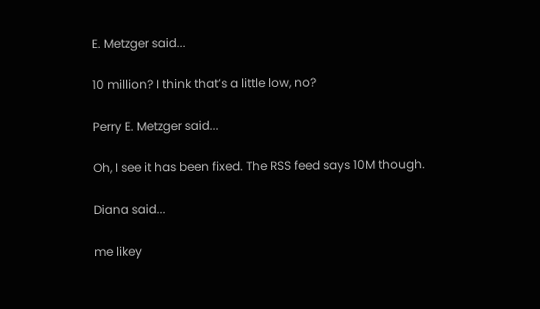E. Metzger said...

10 million? I think that’s a little low, no?

Perry E. Metzger said...

Oh, I see it has been fixed. The RSS feed says 10M though.

Diana said...

me likey